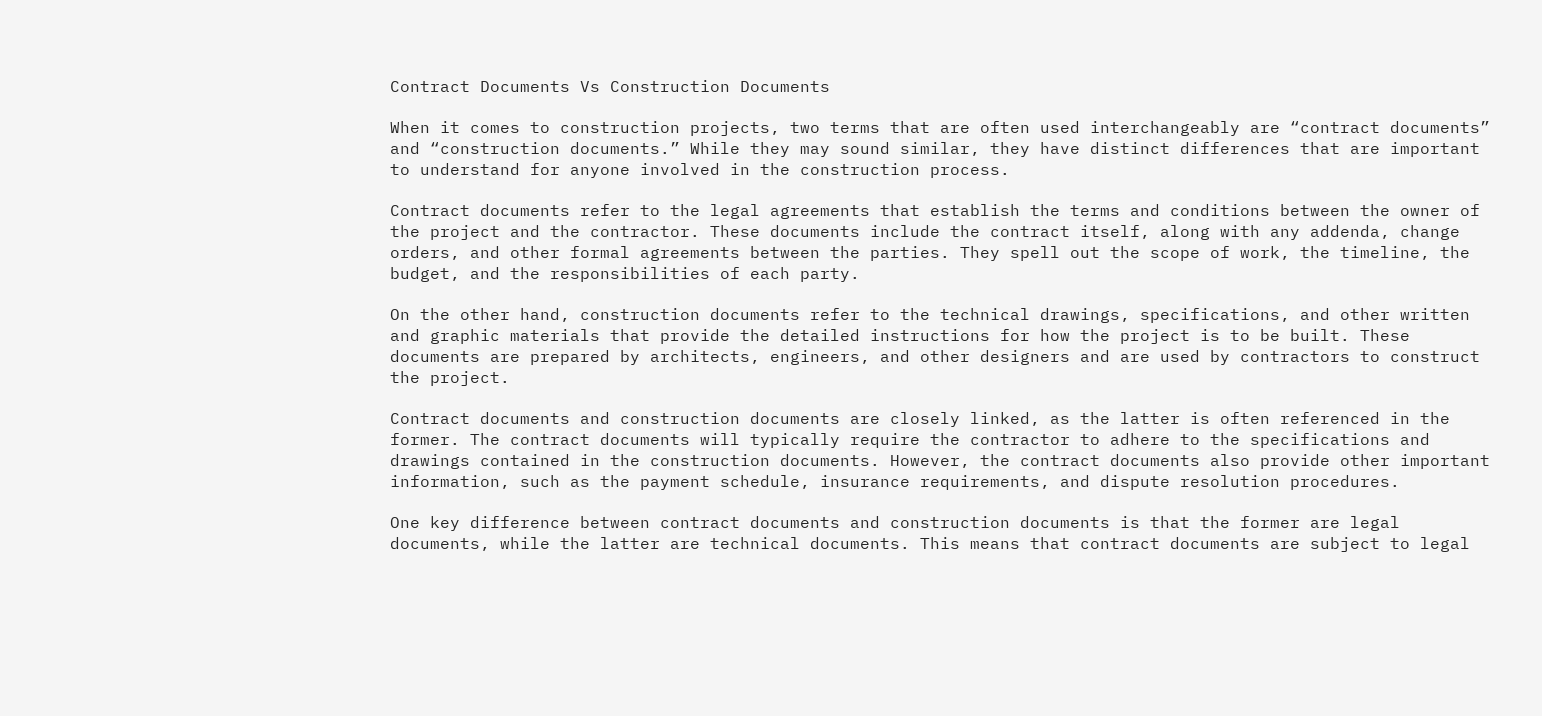Contract Documents Vs Construction Documents

When it comes to construction projects, two terms that are often used interchangeably are “contract documents” and “construction documents.” While they may sound similar, they have distinct differences that are important to understand for anyone involved in the construction process.

Contract documents refer to the legal agreements that establish the terms and conditions between the owner of the project and the contractor. These documents include the contract itself, along with any addenda, change orders, and other formal agreements between the parties. They spell out the scope of work, the timeline, the budget, and the responsibilities of each party.

On the other hand, construction documents refer to the technical drawings, specifications, and other written and graphic materials that provide the detailed instructions for how the project is to be built. These documents are prepared by architects, engineers, and other designers and are used by contractors to construct the project.

Contract documents and construction documents are closely linked, as the latter is often referenced in the former. The contract documents will typically require the contractor to adhere to the specifications and drawings contained in the construction documents. However, the contract documents also provide other important information, such as the payment schedule, insurance requirements, and dispute resolution procedures.

One key difference between contract documents and construction documents is that the former are legal documents, while the latter are technical documents. This means that contract documents are subject to legal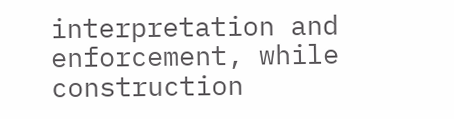interpretation and enforcement, while construction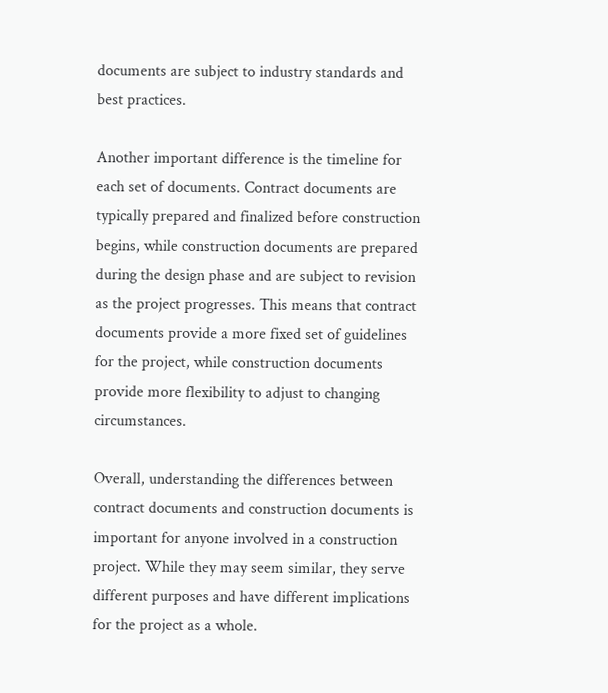documents are subject to industry standards and best practices.

Another important difference is the timeline for each set of documents. Contract documents are typically prepared and finalized before construction begins, while construction documents are prepared during the design phase and are subject to revision as the project progresses. This means that contract documents provide a more fixed set of guidelines for the project, while construction documents provide more flexibility to adjust to changing circumstances.

Overall, understanding the differences between contract documents and construction documents is important for anyone involved in a construction project. While they may seem similar, they serve different purposes and have different implications for the project as a whole.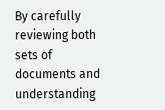By carefully reviewing both sets of documents and understanding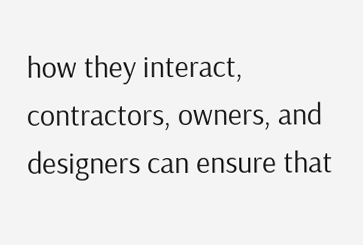how they interact, contractors, owners, and designers can ensure that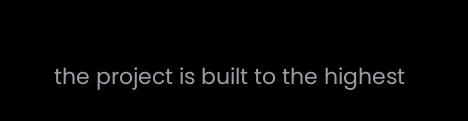the project is built to the highest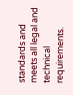standards and meets all legal and technical requirements.